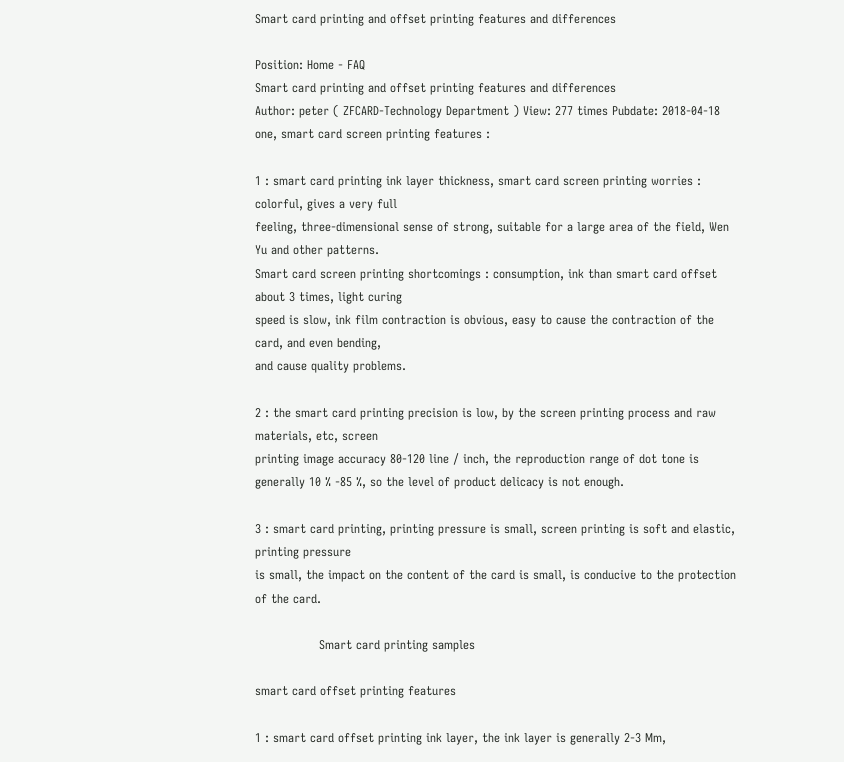Smart card printing and offset printing features and differences

Position: Home - FAQ
Smart card printing and offset printing features and differences
Author: peter ( ZFCARD-Technology Department ) View: 277 times Pubdate: 2018-04-18
one, smart card screen printing features :

1 : smart card printing ink layer thickness, smart card screen printing worries : colorful, gives a very full
feeling, three-dimensional sense of strong, suitable for a large area of the field, Wen Yu and other patterns.
Smart card screen printing shortcomings : consumption, ink than smart card offset about 3 times, light curing
speed is slow, ink film contraction is obvious, easy to cause the contraction of the card, and even bending,
and cause quality problems.

2 : the smart card printing precision is low, by the screen printing process and raw materials, etc, screen
printing image accuracy 80-120 line / inch, the reproduction range of dot tone is generally 10 % -85 %, so the level of product delicacy is not enough.

3 : smart card printing, printing pressure is small, screen printing is soft and elastic, printing pressure
is small, the impact on the content of the card is small, is conducive to the protection of the card.

                Smart card printing samples

smart card offset printing features

1 : smart card offset printing ink layer, the ink layer is generally 2-3 Mm,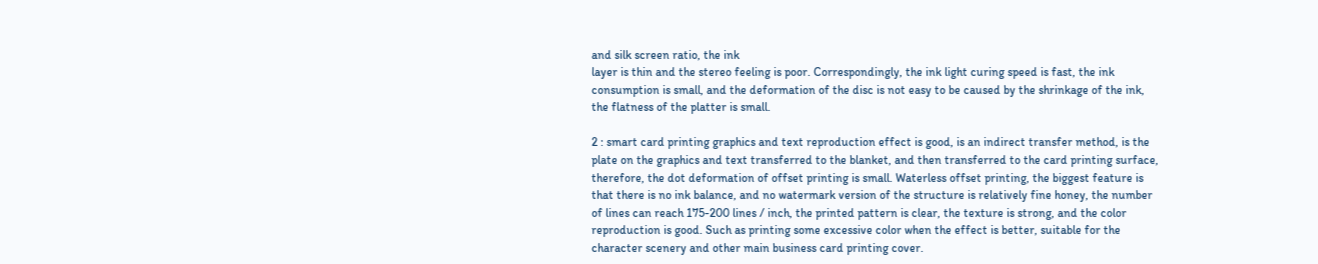and silk screen ratio, the ink
layer is thin and the stereo feeling is poor. Correspondingly, the ink light curing speed is fast, the ink
consumption is small, and the deformation of the disc is not easy to be caused by the shrinkage of the ink,
the flatness of the platter is small.

2 : smart card printing graphics and text reproduction effect is good, is an indirect transfer method, is the
plate on the graphics and text transferred to the blanket, and then transferred to the card printing surface,
therefore, the dot deformation of offset printing is small. Waterless offset printing, the biggest feature is
that there is no ink balance, and no watermark version of the structure is relatively fine honey, the number
of lines can reach 175-200 lines / inch, the printed pattern is clear, the texture is strong, and the color
reproduction is good. Such as printing some excessive color when the effect is better, suitable for the
character scenery and other main business card printing cover.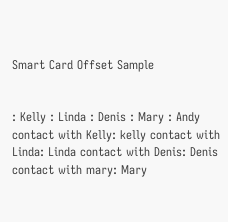Smart Card Offset Sample


: Kelly : Linda : Denis : Mary : Andy contact with Kelly: kelly contact with Linda: Linda contact with Denis: Denis contact with mary: Mary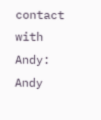contact with Andy: Andy